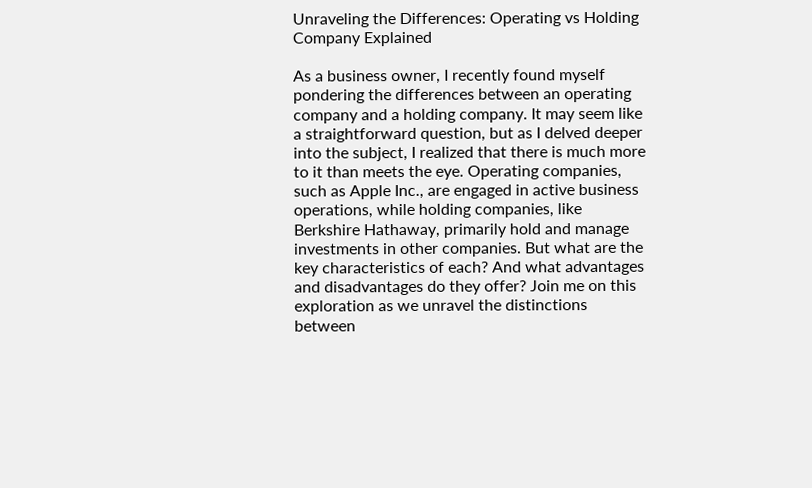Unraveling the Differences: Operating vs Holding Company Explained

As a business owner, I recently found myself pondering the differences between an operating company and a holding company. It may seem like a straightforward question, but as I delved deeper into the subject, I realized that there is much more to it than meets the eye. Operating companies, such as Apple Inc., are engaged in active business operations, while holding companies, like Berkshire Hathaway, primarily hold and manage investments in other companies. But what are the key characteristics of each? And what advantages and disadvantages do they offer? Join me on this exploration as we unravel the distinctions between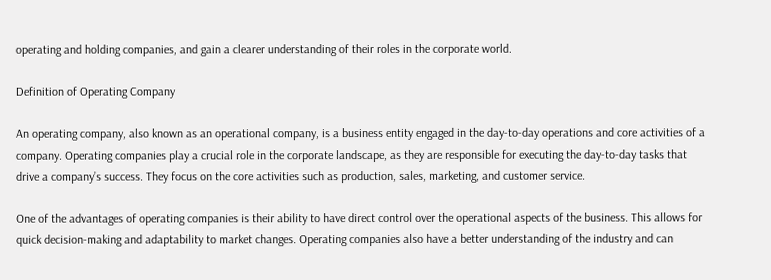operating and holding companies, and gain a clearer understanding of their roles in the corporate world.

Definition of Operating Company

An operating company, also known as an operational company, is a business entity engaged in the day-to-day operations and core activities of a company. Operating companies play a crucial role in the corporate landscape, as they are responsible for executing the day-to-day tasks that drive a company’s success. They focus on the core activities such as production, sales, marketing, and customer service.

One of the advantages of operating companies is their ability to have direct control over the operational aspects of the business. This allows for quick decision-making and adaptability to market changes. Operating companies also have a better understanding of the industry and can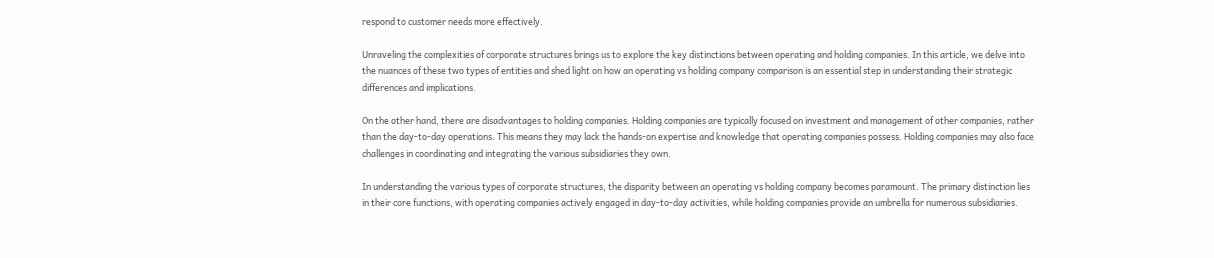respond to customer needs more effectively.

Unraveling the complexities of corporate structures brings us to explore the key distinctions between operating and holding companies. In this article, we delve into the nuances of these two types of entities and shed light on how an operating vs holding company comparison is an essential step in understanding their strategic differences and implications.

On the other hand, there are disadvantages to holding companies. Holding companies are typically focused on investment and management of other companies, rather than the day-to-day operations. This means they may lack the hands-on expertise and knowledge that operating companies possess. Holding companies may also face challenges in coordinating and integrating the various subsidiaries they own.

In understanding the various types of corporate structures, the disparity between an operating vs holding company becomes paramount. The primary distinction lies in their core functions, with operating companies actively engaged in day-to-day activities, while holding companies provide an umbrella for numerous subsidiaries.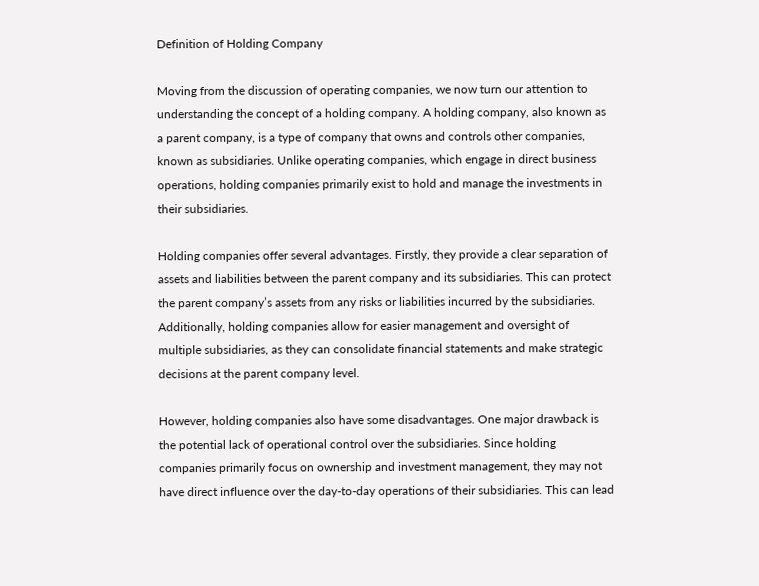Definition of Holding Company

Moving from the discussion of operating companies, we now turn our attention to understanding the concept of a holding company. A holding company, also known as a parent company, is a type of company that owns and controls other companies, known as subsidiaries. Unlike operating companies, which engage in direct business operations, holding companies primarily exist to hold and manage the investments in their subsidiaries.

Holding companies offer several advantages. Firstly, they provide a clear separation of assets and liabilities between the parent company and its subsidiaries. This can protect the parent company’s assets from any risks or liabilities incurred by the subsidiaries. Additionally, holding companies allow for easier management and oversight of multiple subsidiaries, as they can consolidate financial statements and make strategic decisions at the parent company level.

However, holding companies also have some disadvantages. One major drawback is the potential lack of operational control over the subsidiaries. Since holding companies primarily focus on ownership and investment management, they may not have direct influence over the day-to-day operations of their subsidiaries. This can lead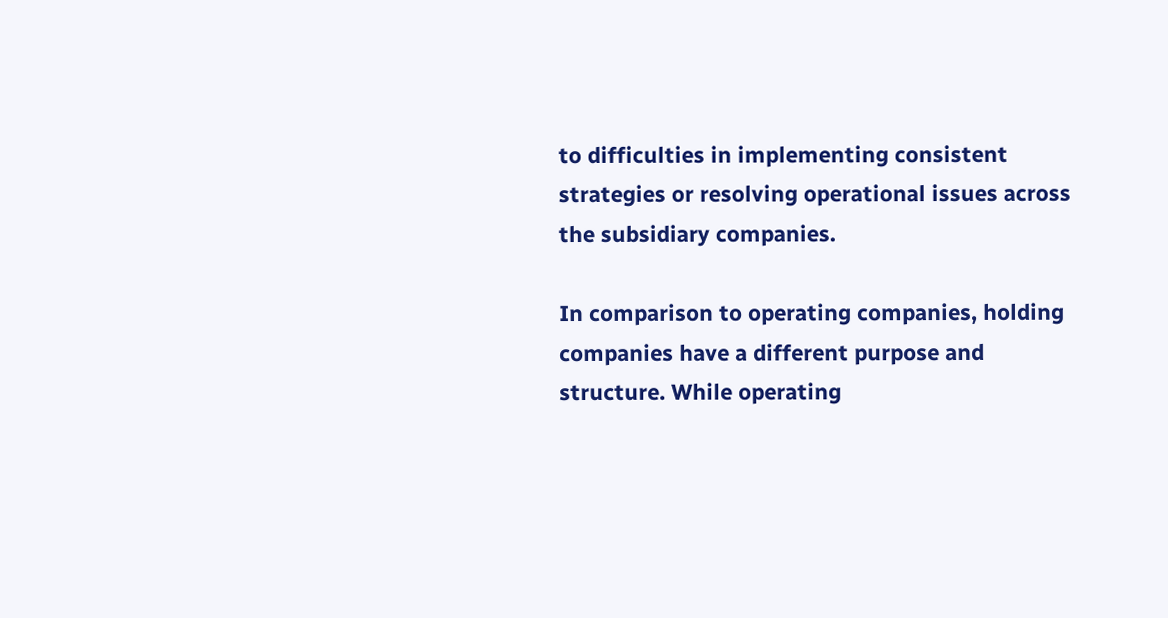to difficulties in implementing consistent strategies or resolving operational issues across the subsidiary companies.

In comparison to operating companies, holding companies have a different purpose and structure. While operating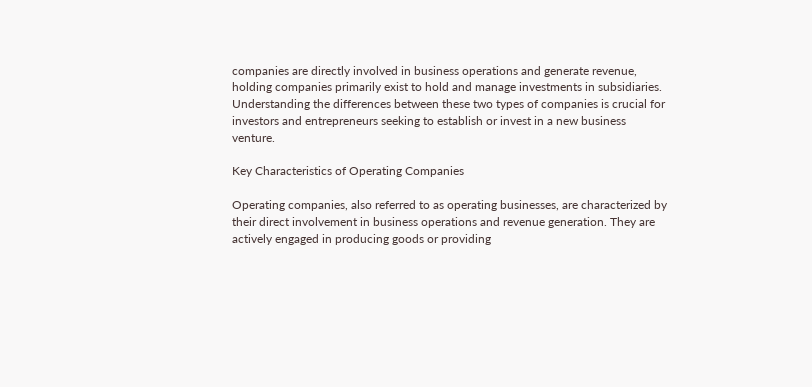companies are directly involved in business operations and generate revenue, holding companies primarily exist to hold and manage investments in subsidiaries. Understanding the differences between these two types of companies is crucial for investors and entrepreneurs seeking to establish or invest in a new business venture.

Key Characteristics of Operating Companies

Operating companies, also referred to as operating businesses, are characterized by their direct involvement in business operations and revenue generation. They are actively engaged in producing goods or providing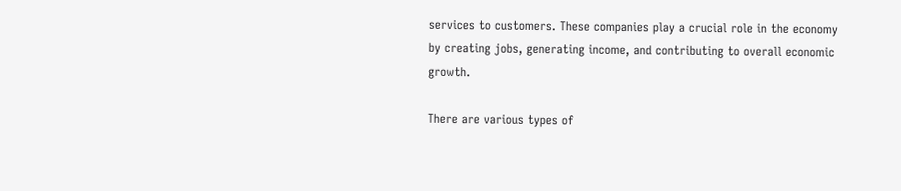services to customers. These companies play a crucial role in the economy by creating jobs, generating income, and contributing to overall economic growth.

There are various types of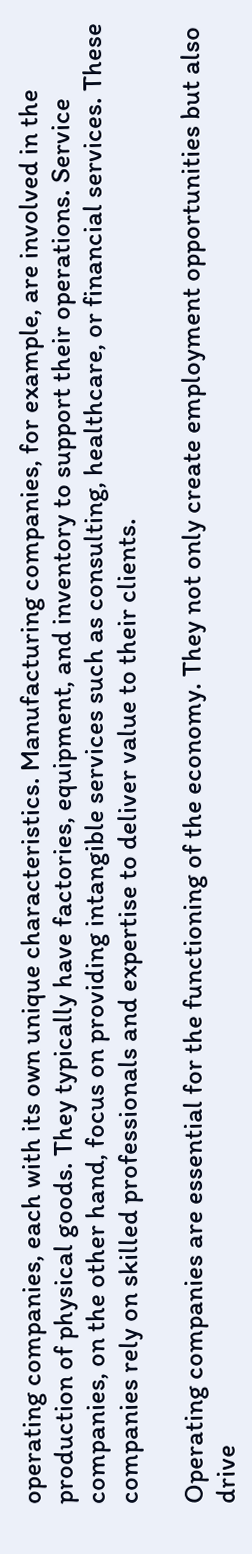operating companies, each with its own unique characteristics. Manufacturing companies, for example, are involved in the production of physical goods. They typically have factories, equipment, and inventory to support their operations. Service companies, on the other hand, focus on providing intangible services such as consulting, healthcare, or financial services. These companies rely on skilled professionals and expertise to deliver value to their clients.

Operating companies are essential for the functioning of the economy. They not only create employment opportunities but also drive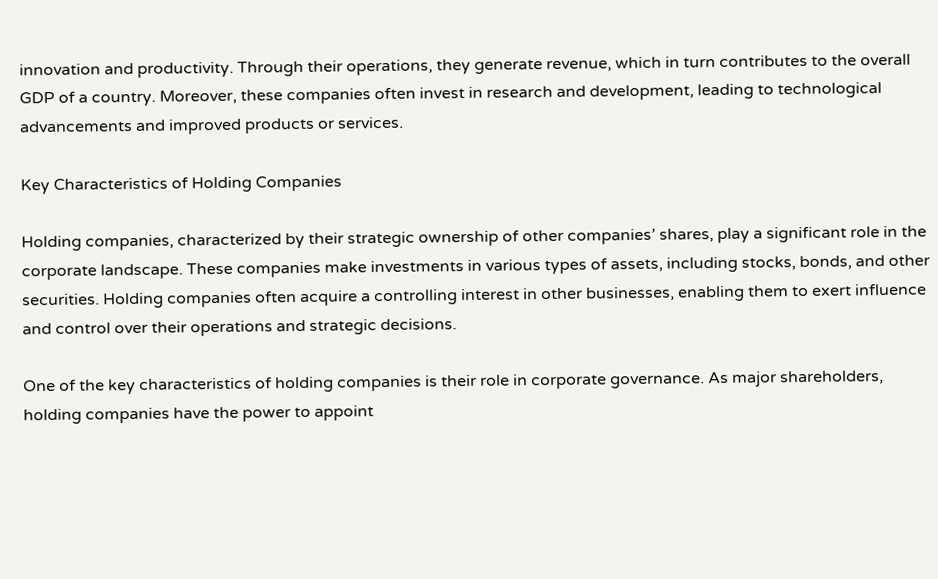innovation and productivity. Through their operations, they generate revenue, which in turn contributes to the overall GDP of a country. Moreover, these companies often invest in research and development, leading to technological advancements and improved products or services.

Key Characteristics of Holding Companies

Holding companies, characterized by their strategic ownership of other companies’ shares, play a significant role in the corporate landscape. These companies make investments in various types of assets, including stocks, bonds, and other securities. Holding companies often acquire a controlling interest in other businesses, enabling them to exert influence and control over their operations and strategic decisions.

One of the key characteristics of holding companies is their role in corporate governance. As major shareholders, holding companies have the power to appoint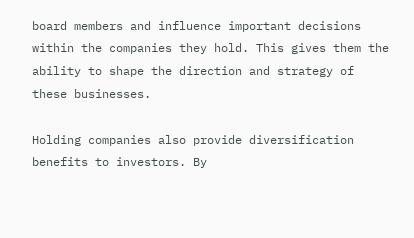board members and influence important decisions within the companies they hold. This gives them the ability to shape the direction and strategy of these businesses.

Holding companies also provide diversification benefits to investors. By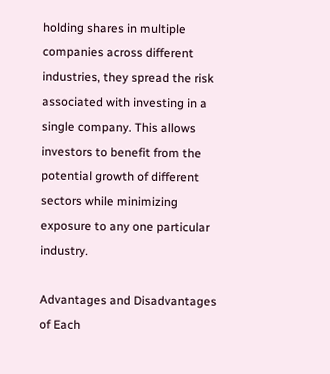holding shares in multiple companies across different industries, they spread the risk associated with investing in a single company. This allows investors to benefit from the potential growth of different sectors while minimizing exposure to any one particular industry.

Advantages and Disadvantages of Each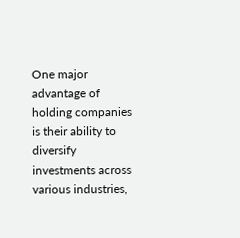One major advantage of holding companies is their ability to diversify investments across various industries,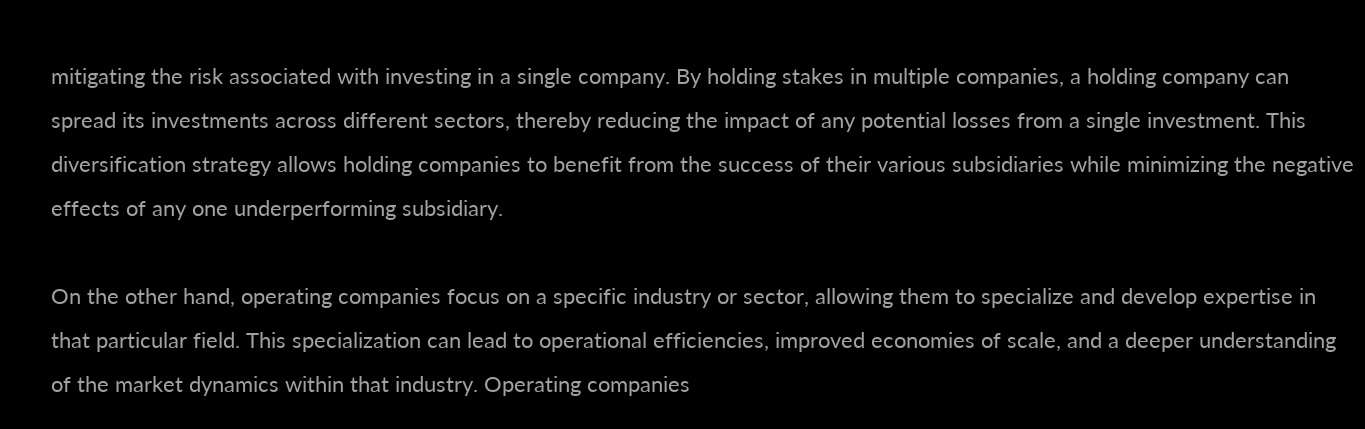mitigating the risk associated with investing in a single company. By holding stakes in multiple companies, a holding company can spread its investments across different sectors, thereby reducing the impact of any potential losses from a single investment. This diversification strategy allows holding companies to benefit from the success of their various subsidiaries while minimizing the negative effects of any one underperforming subsidiary.

On the other hand, operating companies focus on a specific industry or sector, allowing them to specialize and develop expertise in that particular field. This specialization can lead to operational efficiencies, improved economies of scale, and a deeper understanding of the market dynamics within that industry. Operating companies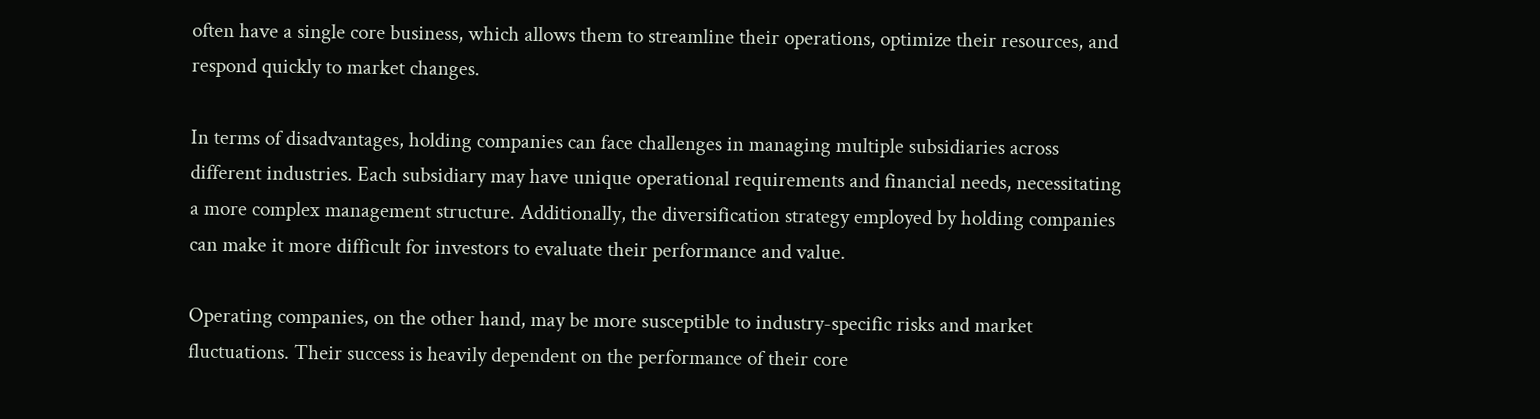often have a single core business, which allows them to streamline their operations, optimize their resources, and respond quickly to market changes.

In terms of disadvantages, holding companies can face challenges in managing multiple subsidiaries across different industries. Each subsidiary may have unique operational requirements and financial needs, necessitating a more complex management structure. Additionally, the diversification strategy employed by holding companies can make it more difficult for investors to evaluate their performance and value.

Operating companies, on the other hand, may be more susceptible to industry-specific risks and market fluctuations. Their success is heavily dependent on the performance of their core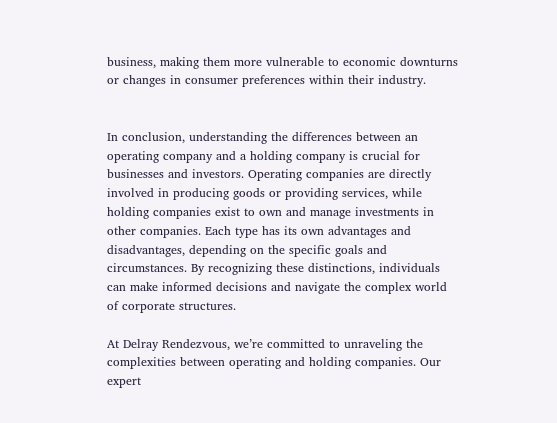business, making them more vulnerable to economic downturns or changes in consumer preferences within their industry.


In conclusion, understanding the differences between an operating company and a holding company is crucial for businesses and investors. Operating companies are directly involved in producing goods or providing services, while holding companies exist to own and manage investments in other companies. Each type has its own advantages and disadvantages, depending on the specific goals and circumstances. By recognizing these distinctions, individuals can make informed decisions and navigate the complex world of corporate structures.

At Delray Rendezvous, we’re committed to unraveling the complexities between operating and holding companies. Our expert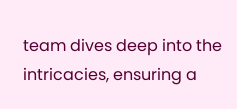team dives deep into the intricacies, ensuring a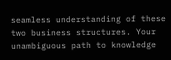seamless understanding of these two business structures. Your unambiguous path to knowledge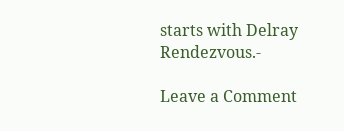starts with Delray Rendezvous.-

Leave a Comment